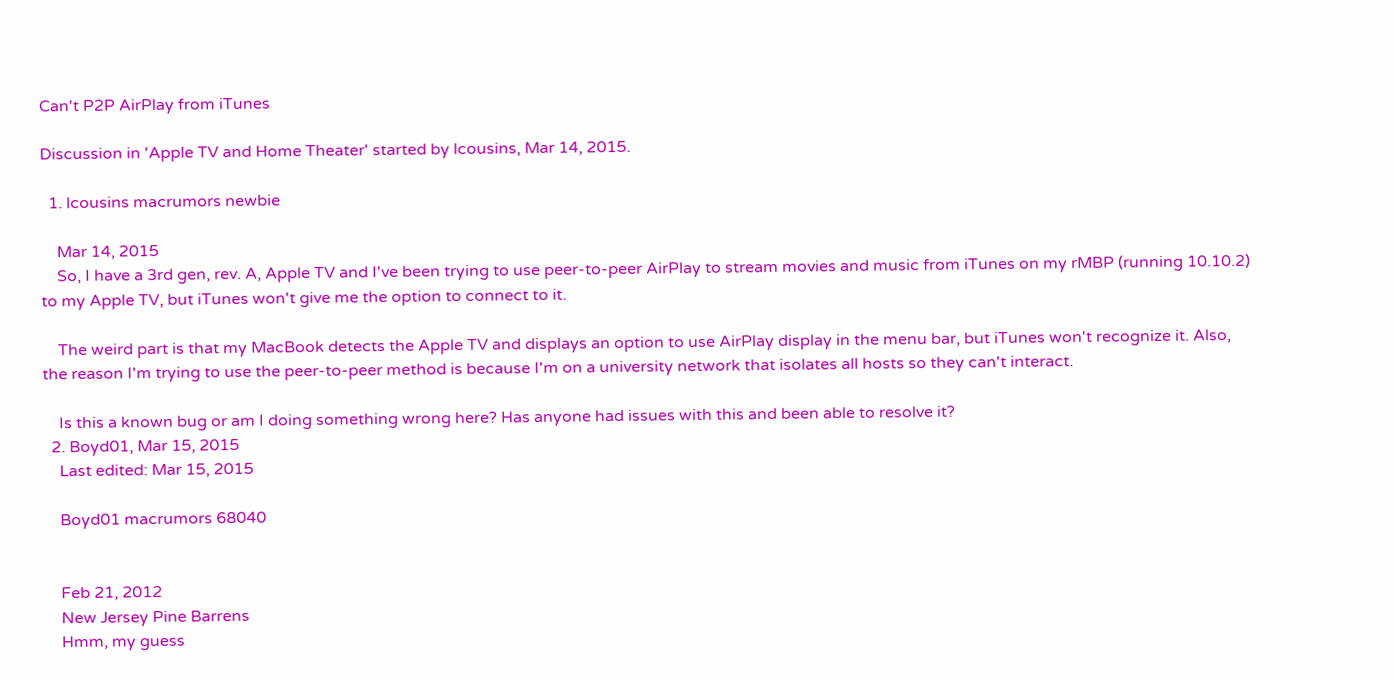Can't P2P AirPlay from iTunes

Discussion in 'Apple TV and Home Theater' started by lcousins, Mar 14, 2015.

  1. lcousins macrumors newbie

    Mar 14, 2015
    So, I have a 3rd gen, rev. A, Apple TV and I've been trying to use peer-to-peer AirPlay to stream movies and music from iTunes on my rMBP (running 10.10.2) to my Apple TV, but iTunes won't give me the option to connect to it.

    The weird part is that my MacBook detects the Apple TV and displays an option to use AirPlay display in the menu bar, but iTunes won't recognize it. Also, the reason I'm trying to use the peer-to-peer method is because I'm on a university network that isolates all hosts so they can't interact.

    Is this a known bug or am I doing something wrong here? Has anyone had issues with this and been able to resolve it?
  2. Boyd01, Mar 15, 2015
    Last edited: Mar 15, 2015

    Boyd01 macrumors 68040


    Feb 21, 2012
    New Jersey Pine Barrens
    Hmm, my guess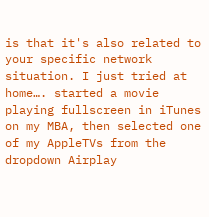is that it's also related to your specific network situation. I just tried at home…. started a movie playing fullscreen in iTunes on my MBA, then selected one of my AppleTVs from the dropdown Airplay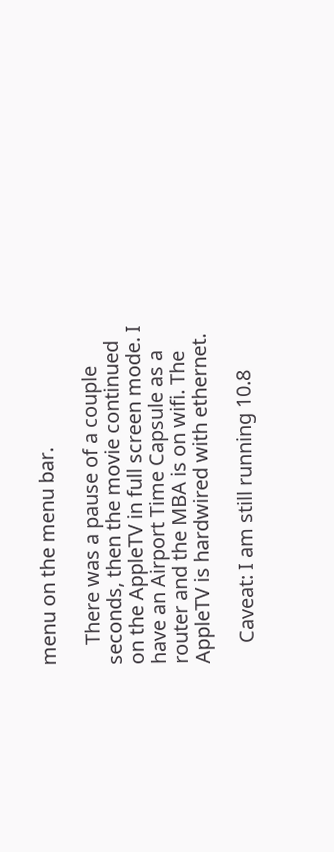menu on the menu bar.

    There was a pause of a couple seconds, then the movie continued on the AppleTV in full screen mode. I have an Airport Time Capsule as a router and the MBA is on wifi. The AppleTV is hardwired with ethernet.

    Caveat: I am still running 10.8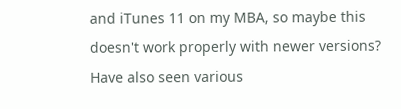and iTunes 11 on my MBA, so maybe this doesn't work properly with newer versions? Have also seen various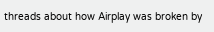threads about how Airplay was broken by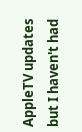AppleTV updates but I haven't had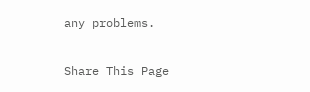any problems.

Share This Page